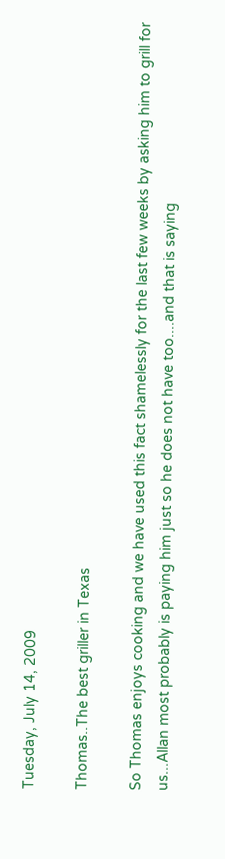Tuesday, July 14, 2009

Thomas..The best griller in Texas

So Thomas enjoys cooking and we have used this fact shamelessly for the last few weeks by asking him to grill for us...Allan most probably is paying him just so he does not have too....and that is saying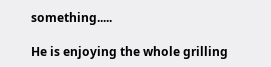something.....

He is enjoying the whole grilling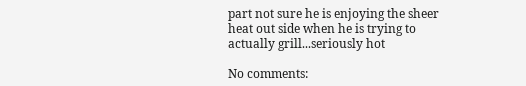part not sure he is enjoying the sheer heat out side when he is trying to actually grill...seriously hot

No comments: